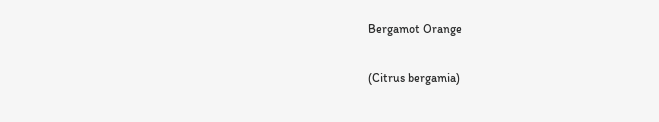Bergamot Orange

(Citrus bergamia)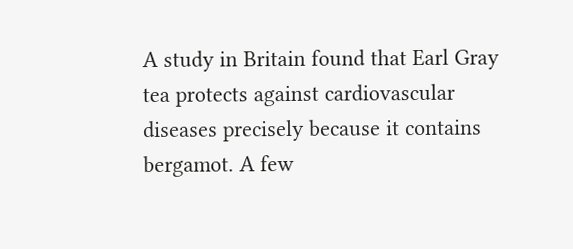A study in Britain found that Earl Gray tea protects against cardiovascular diseases precisely because it contains bergamot. A few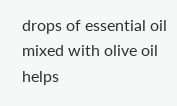drops of essential oil mixed with olive oil helps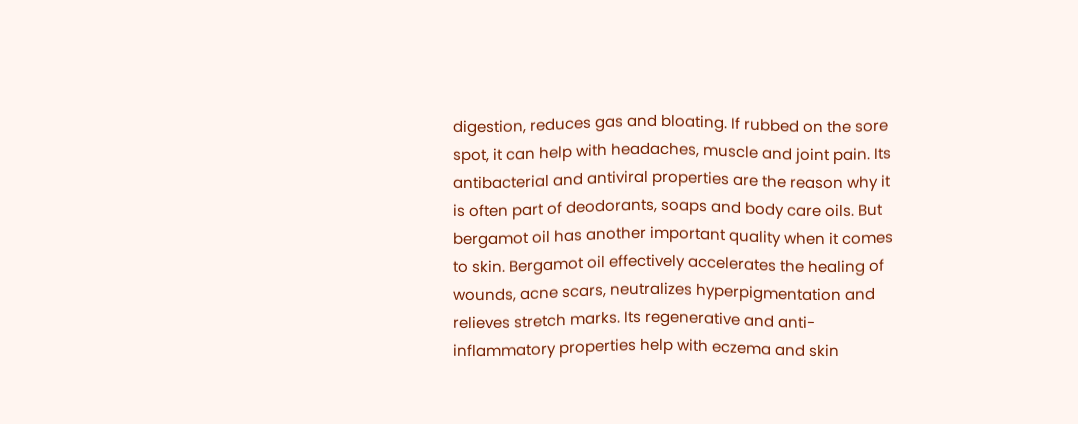digestion, reduces gas and bloating. If rubbed on the sore spot, it can help with headaches, muscle and joint pain. Its antibacterial and antiviral properties are the reason why it is often part of deodorants, soaps and body care oils. But bergamot oil has another important quality when it comes to skin. Bergamot oil effectively accelerates the healing of wounds, acne scars, neutralizes hyperpigmentation and relieves stretch marks. Its regenerative and anti-inflammatory properties help with eczema and skin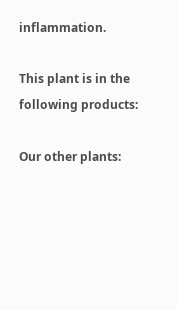inflammation.

This plant is in the following products:

Our other plants: